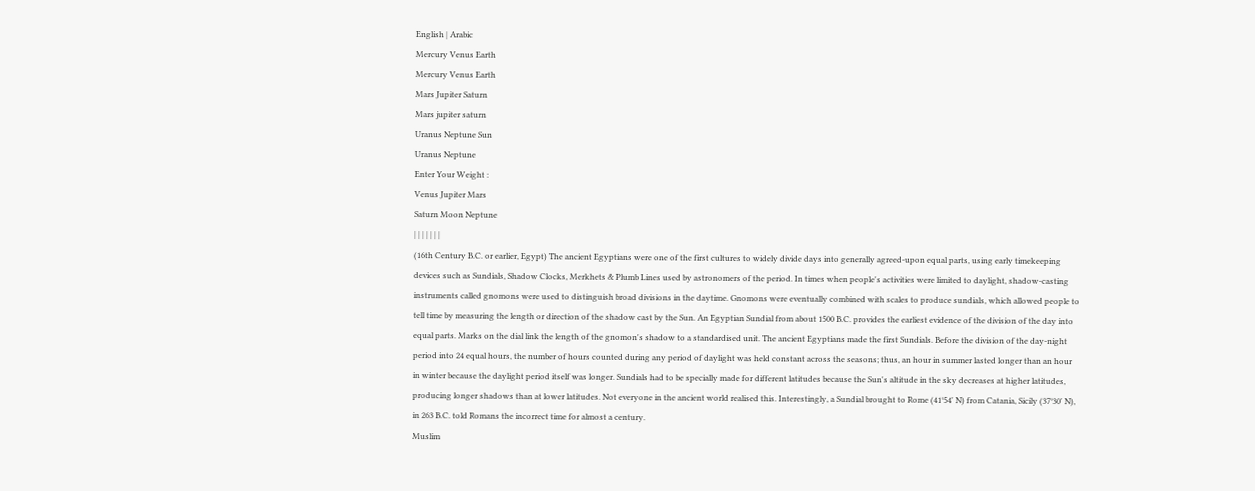English | Arabic
Mercury Venus Earth
Mercury Venus Earth
Mars Jupiter Saturn
Mars jupiter saturn
Uranus Neptune Sun
Uranus Neptune
Enter Your Weight :
Venus Jupiter Mars
Saturn Moon Neptune
| | | | | | |
(16th Century B.C. or earlier, Egypt) The ancient Egyptians were one of the first cultures to widely divide days into generally agreed-upon equal parts, using early timekeeping devices such as Sundials, Shadow Clocks, Merkhets & Plumb Lines used by astronomers of the period. In times when people's activities were limited to daylight, shadow-casting instruments called gnomons were used to distinguish broad divisions in the daytime. Gnomons were eventually combined with scales to produce sundials, which allowed people to tell time by measuring the length or direction of the shadow cast by the Sun. An Egyptian Sundial from about 1500 B.C. provides the earliest evidence of the division of the day into equal parts. Marks on the dial link the length of the gnomon's shadow to a standardised unit. The ancient Egyptians made the first Sundials. Before the division of the day-night period into 24 equal hours, the number of hours counted during any period of daylight was held constant across the seasons; thus, an hour in summer lasted longer than an hour in winter because the daylight period itself was longer. Sundials had to be specially made for different latitudes because the Sun's altitude in the sky decreases at higher latitudes, producing longer shadows than at lower latitudes. Not everyone in the ancient world realised this. Interestingly, a Sundial brought to Rome (41°54' N) from Catania, Sicily (37°30' N), in 263 B.C. told Romans the incorrect time for almost a century.
Muslim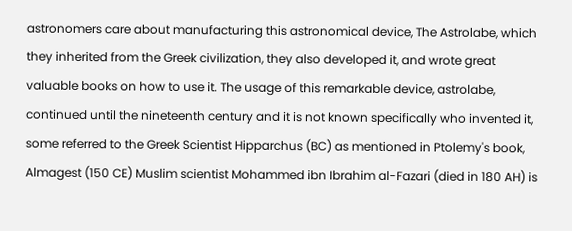astronomers care about manufacturing this astronomical device, The Astrolabe, which they inherited from the Greek civilization, they also developed it, and wrote great valuable books on how to use it. The usage of this remarkable device, astrolabe, continued until the nineteenth century and it is not known specifically who invented it, some referred to the Greek Scientist Hipparchus (BC) as mentioned in Ptolemy's book, Almagest (150 CE) Muslim scientist Mohammed ibn Ibrahim al-Fazari (died in 180 AH) is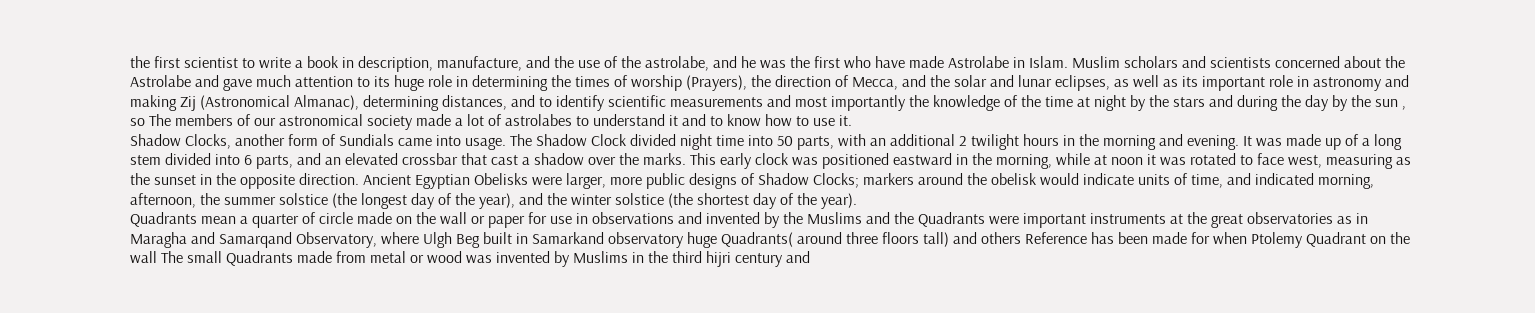the first scientist to write a book in description, manufacture, and the use of the astrolabe, and he was the first who have made Astrolabe in Islam. Muslim scholars and scientists concerned about the Astrolabe and gave much attention to its huge role in determining the times of worship (Prayers), the direction of Mecca, and the solar and lunar eclipses, as well as its important role in astronomy and making Zij (Astronomical Almanac), determining distances, and to identify scientific measurements and most importantly the knowledge of the time at night by the stars and during the day by the sun , so The members of our astronomical society made a lot of astrolabes to understand it and to know how to use it.
Shadow Clocks, another form of Sundials came into usage. The Shadow Clock divided night time into 50 parts, with an additional 2 twilight hours in the morning and evening. It was made up of a long stem divided into 6 parts, and an elevated crossbar that cast a shadow over the marks. This early clock was positioned eastward in the morning, while at noon it was rotated to face west, measuring as the sunset in the opposite direction. Ancient Egyptian Obelisks were larger, more public designs of Shadow Clocks; markers around the obelisk would indicate units of time, and indicated morning, afternoon, the summer solstice (the longest day of the year), and the winter solstice (the shortest day of the year).
Quadrants mean a quarter of circle made on the wall or paper for use in observations and invented by the Muslims and the Quadrants were important instruments at the great observatories as in Maragha and Samarqand Observatory, where Ulgh Beg built in Samarkand observatory huge Quadrants( around three floors tall) and others Reference has been made for when Ptolemy Quadrant on the wall The small Quadrants made from metal or wood was invented by Muslims in the third hijri century and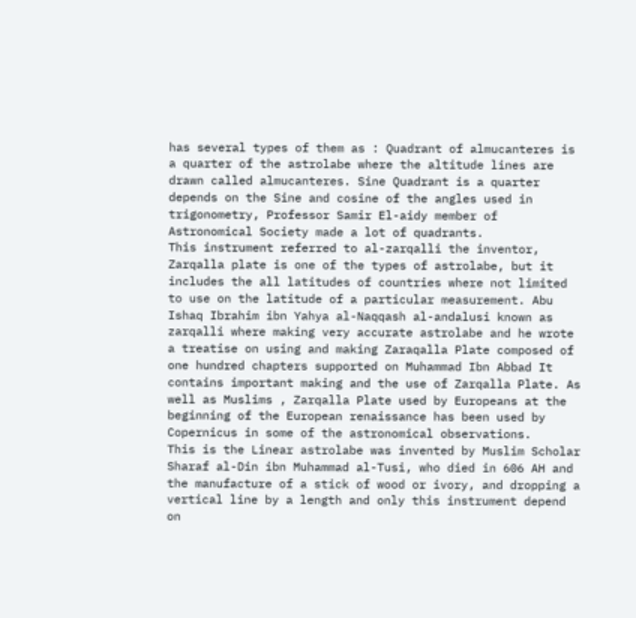has several types of them as : Quadrant of almucanteres is a quarter of the astrolabe where the altitude lines are drawn called almucanteres. Sine Quadrant is a quarter depends on the Sine and cosine of the angles used in trigonometry, Professor Samir El-aidy member of Astronomical Society made a lot of quadrants.
This instrument referred to al-zarqalli the inventor, Zarqalla plate is one of the types of astrolabe, but it includes the all latitudes of countries where not limited to use on the latitude of a particular measurement. Abu Ishaq Ibrahim ibn Yahya al-Naqqash al-andalusi known as zarqalli where making very accurate astrolabe and he wrote a treatise on using and making Zaraqalla Plate composed of one hundred chapters supported on Muhammad Ibn Abbad It contains important making and the use of Zarqalla Plate. As well as Muslims , Zarqalla Plate used by Europeans at the beginning of the European renaissance has been used by Copernicus in some of the astronomical observations.
This is the Linear astrolabe was invented by Muslim Scholar Sharaf al-Din ibn Muhammad al-Tusi, who died in 606 AH and the manufacture of a stick of wood or ivory, and dropping a vertical line by a length and only this instrument depend on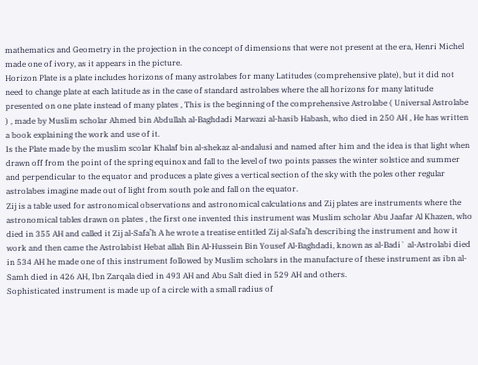mathematics and Geometry in the projection in the concept of dimensions that were not present at the era, Henri Michel made one of ivory, as it appears in the picture.
Horizon Plate is a plate includes horizons of many astrolabes for many Latitudes (comprehensive plate), but it did not need to change plate at each latitude as in the case of standard astrolabes where the all horizons for many latitude presented on one plate instead of many plates , This is the beginning of the comprehensive Astrolabe ( Universal Astrolabe ) , made by Muslim scholar Ahmed bin Abdullah al-Baghdadi Marwazi al-hasib Habash, who died in 250 AH , He has written a book explaining the work and use of it.
Is the Plate made by the muslim scolar Khalaf bin al-shekaz al-andalusi and named after him and the idea is that light when drawn off from the point of the spring equinox and fall to the level of two points passes the winter solstice and summer and perpendicular to the equator and produces a plate gives a vertical section of the sky with the poles other regular astrolabes imagine made out of light from south pole and fall on the equator.
Zij is a table used for astronomical observations and astronomical calculations and Zij plates are instruments where the astronomical tables drawn on plates , the first one invented this instrument was Muslim scholar Abu Jaafar Al Khazen, who died in 355 AH and called it Zij al-Safa’h A he wrote a treatise entitled Zij al-Safa’h describing the instrument and how it work and then came the Astrolabist Hebat allah Bin Al-Hussein Bin Yousef Al-Baghdadi, known as al-Badi` al-Astrolabi died in 534 AH he made one of this instrument followed by Muslim scholars in the manufacture of these instrument as ibn al-Samh died in 426 AH, Ibn Zarqala died in 493 AH and Abu Salt died in 529 AH and others.
Sophisticated instrument is made up of a circle with a small radius of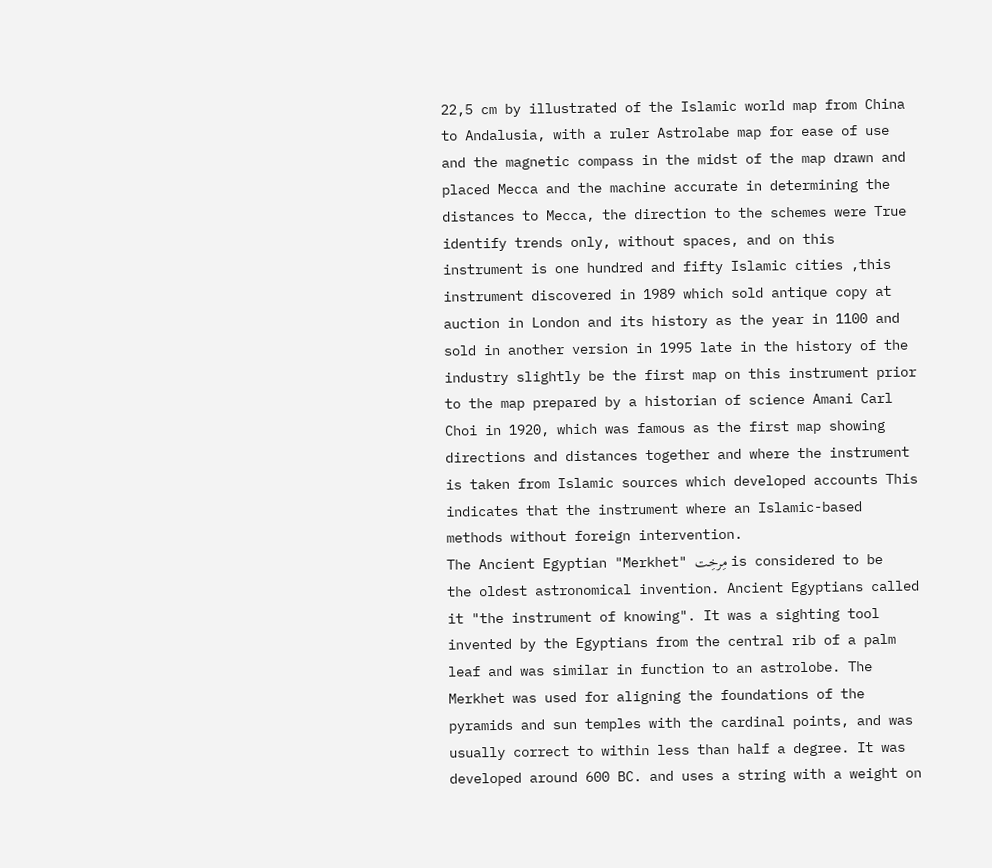22,5 cm by illustrated of the Islamic world map from China to Andalusia, with a ruler Astrolabe map for ease of use and the magnetic compass in the midst of the map drawn and placed Mecca and the machine accurate in determining the distances to Mecca, the direction to the schemes were True identify trends only, without spaces, and on this instrument is one hundred and fifty Islamic cities ,this instrument discovered in 1989 which sold antique copy at auction in London and its history as the year in 1100 and sold in another version in 1995 late in the history of the industry slightly be the first map on this instrument prior to the map prepared by a historian of science Amani Carl Choi in 1920, which was famous as the first map showing directions and distances together and where the instrument is taken from Islamic sources which developed accounts This indicates that the instrument where an Islamic-based methods without foreign intervention.
The Ancient Egyptian "Merkhet" مِرخِت is considered to be the oldest astronomical invention. Ancient Egyptians called it "the instrument of knowing". It was a sighting tool invented by the Egyptians from the central rib of a palm leaf and was similar in function to an astrolobe. The Merkhet was used for aligning the foundations of the pyramids and sun temples with the cardinal points, and was usually correct to within less than half a degree. It was developed around 600 BC. and uses a string with a weight on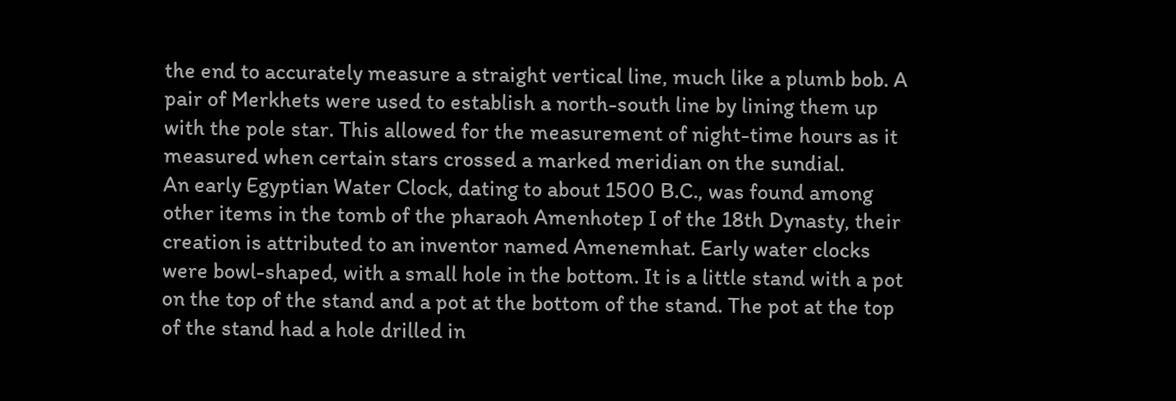the end to accurately measure a straight vertical line, much like a plumb bob. A pair of Merkhets were used to establish a north-south line by lining them up with the pole star. This allowed for the measurement of night-time hours as it measured when certain stars crossed a marked meridian on the sundial.
An early Egyptian Water Clock, dating to about 1500 B.C., was found among other items in the tomb of the pharaoh Amenhotep I of the 18th Dynasty, their creation is attributed to an inventor named Amenemhat. Early water clocks were bowl-shaped, with a small hole in the bottom. It is a little stand with a pot on the top of the stand and a pot at the bottom of the stand. The pot at the top of the stand had a hole drilled in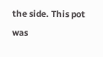the side. This pot was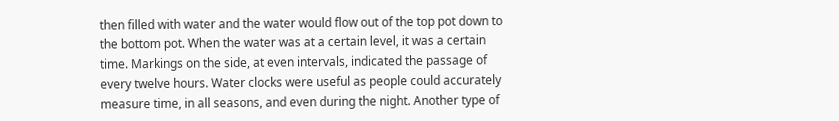then filled with water and the water would flow out of the top pot down to the bottom pot. When the water was at a certain level, it was a certain time. Markings on the side, at even intervals, indicated the passage of every twelve hours. Water clocks were useful as people could accurately measure time, in all seasons, and even during the night. Another type of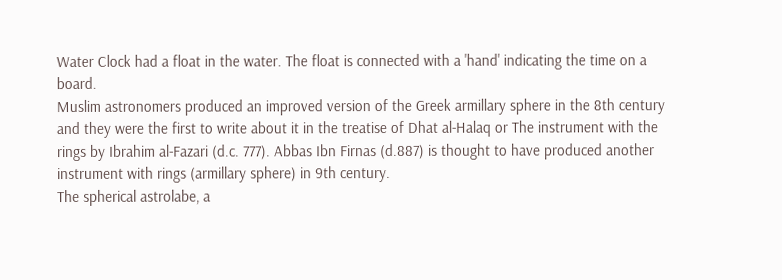Water Clock had a float in the water. The float is connected with a 'hand' indicating the time on a board.
Muslim astronomers produced an improved version of the Greek armillary sphere in the 8th century and they were the first to write about it in the treatise of Dhat al-Halaq or The instrument with the rings by Ibrahim al-Fazari (d.c. 777). Abbas Ibn Firnas (d.887) is thought to have produced another instrument with rings (armillary sphere) in 9th century.
The spherical astrolabe, a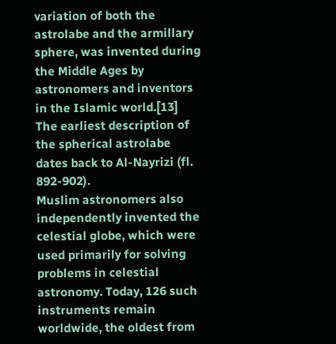variation of both the astrolabe and the armillary sphere, was invented during the Middle Ages by astronomers and inventors in the Islamic world.[13] The earliest description of the spherical astrolabe dates back to Al-Nayrizi (fl. 892-902).
Muslim astronomers also independently invented the celestial globe, which were used primarily for solving problems in celestial astronomy. Today, 126 such instruments remain worldwide, the oldest from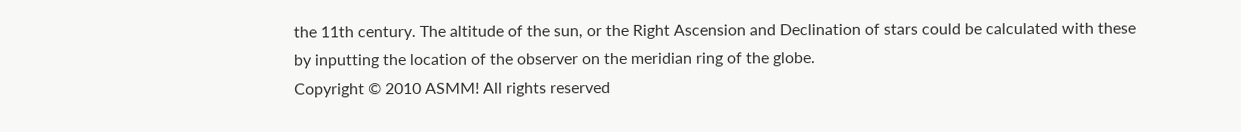the 11th century. The altitude of the sun, or the Right Ascension and Declination of stars could be calculated with these by inputting the location of the observer on the meridian ring of the globe.
Copyright © 2010 ASMM! All rights reserved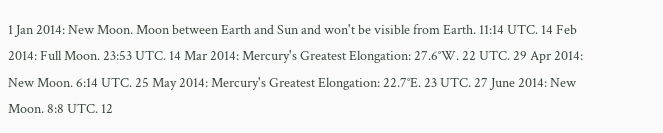1 Jan 2014: New Moon. Moon between Earth and Sun and won't be visible from Earth. 11:14 UTC. 14 Feb 2014: Full Moon. 23:53 UTC. 14 Mar 2014: Mercury's Greatest Elongation: 27.6°W. 22 UTC. 29 Apr 2014: New Moon. 6:14 UTC. 25 May 2014: Mercury's Greatest Elongation: 22.7°E. 23 UTC. 27 June 2014: New Moon. 8:8 UTC. 12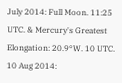July 2014: Full Moon. 11:25 UTC. & Mercury's Greatest Elongation: 20.9°W. 10 UTC. 10 Aug 2014: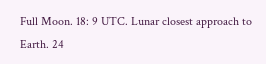Full Moon. 18: 9 UTC. Lunar closest approach to Earth. 24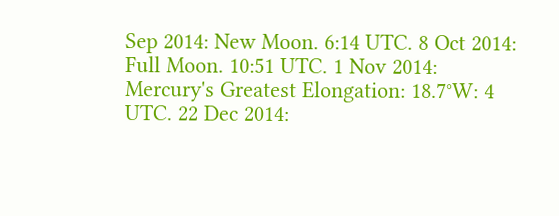Sep 2014: New Moon. 6:14 UTC. 8 Oct 2014: Full Moon. 10:51 UTC. 1 Nov 2014: Mercury's Greatest Elongation: 18.7°W: 4 UTC. 22 Dec 2014: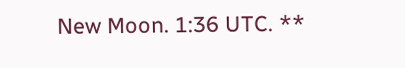New Moon. 1:36 UTC. **